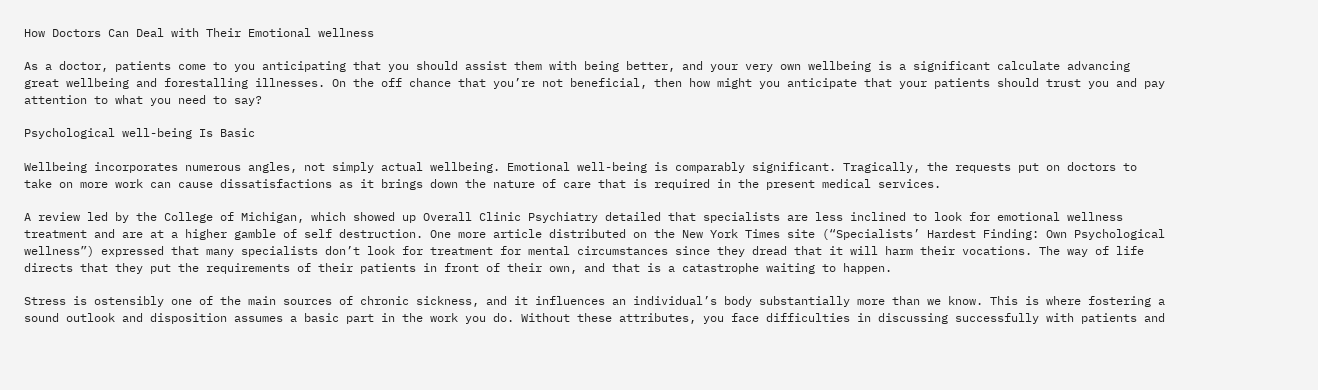How Doctors Can Deal with Their Emotional wellness

As a doctor, patients come to you anticipating that you should assist them with being better, and your very own wellbeing is a significant calculate advancing great wellbeing and forestalling illnesses. On the off chance that you’re not beneficial, then how might you anticipate that your patients should trust you and pay attention to what you need to say?

Psychological well-being Is Basic

Wellbeing incorporates numerous angles, not simply actual wellbeing. Emotional well-being is comparably significant. Tragically, the requests put on doctors to take on more work can cause dissatisfactions as it brings down the nature of care that is required in the present medical services.

A review led by the College of Michigan, which showed up Overall Clinic Psychiatry detailed that specialists are less inclined to look for emotional wellness treatment and are at a higher gamble of self destruction. One more article distributed on the New York Times site (“Specialists’ Hardest Finding: Own Psychological wellness”) expressed that many specialists don’t look for treatment for mental circumstances since they dread that it will harm their vocations. The way of life directs that they put the requirements of their patients in front of their own, and that is a catastrophe waiting to happen.

Stress is ostensibly one of the main sources of chronic sickness, and it influences an individual’s body substantially more than we know. This is where fostering a sound outlook and disposition assumes a basic part in the work you do. Without these attributes, you face difficulties in discussing successfully with patients and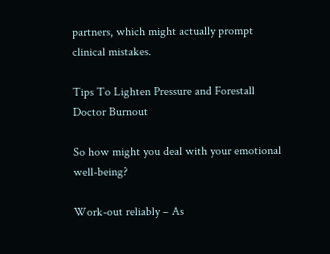partners, which might actually prompt clinical mistakes.

Tips To Lighten Pressure and Forestall Doctor Burnout

So how might you deal with your emotional well-being?

Work-out reliably – As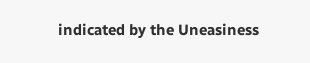indicated by the Uneasiness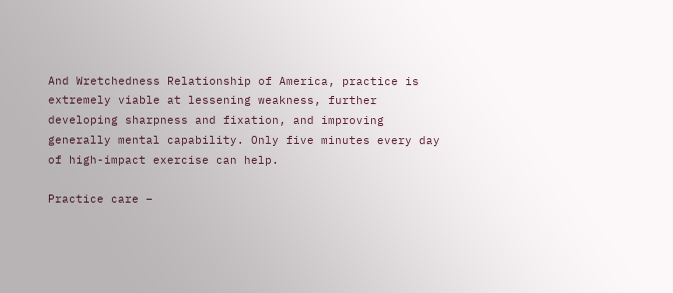And Wretchedness Relationship of America, practice is extremely viable at lessening weakness, further developing sharpness and fixation, and improving generally mental capability. Only five minutes every day of high-impact exercise can help.

Practice care –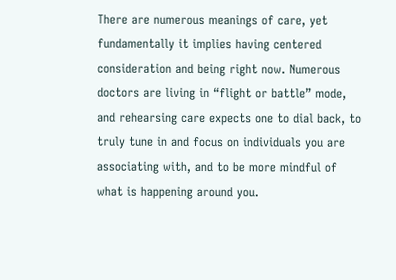There are numerous meanings of care, yet fundamentally it implies having centered consideration and being right now. Numerous doctors are living in “flight or battle” mode, and rehearsing care expects one to dial back, to truly tune in and focus on individuals you are associating with, and to be more mindful of what is happening around you.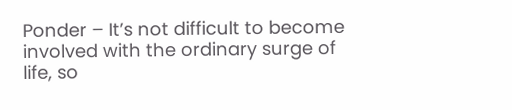Ponder – It’s not difficult to become involved with the ordinary surge of life, so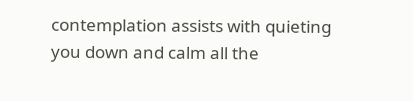contemplation assists with quieting you down and calm all the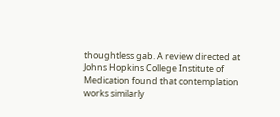thoughtless gab. A review directed at Johns Hopkins College Institute of Medication found that contemplation works similarly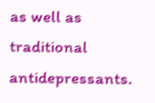as well as traditional antidepressants.